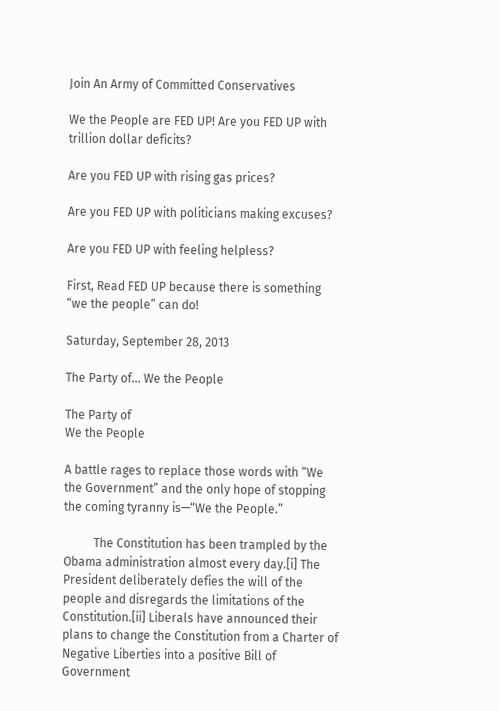Join An Army of Committed Conservatives

We the People are FED UP! Are you FED UP with trillion dollar deficits?

Are you FED UP with rising gas prices?

Are you FED UP with politicians making excuses?

Are you FED UP with feeling helpless?

First, Read FED UP because there is something “we the people” can do!

Saturday, September 28, 2013

The Party of... We the People

The Party of
We the People

A battle rages to replace those words with “We the Government” and the only hope of stopping the coming tyranny is—“We the People.”

          The Constitution has been trampled by the Obama administration almost every day.[i] The President deliberately defies the will of the people and disregards the limitations of the Constitution.[ii] Liberals have announced their plans to change the Constitution from a Charter of Negative Liberties into a positive Bill of Government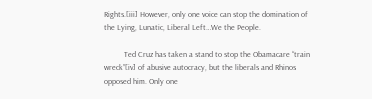Rights.[iii] However, only one voice can stop the domination of the Lying, Lunatic, Liberal Left…We the People.

          Ted Cruz has taken a stand to stop the Obamacare “train wreck”[iv] of abusive autocracy, but the liberals and Rhinos opposed him. Only one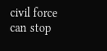civil force can stop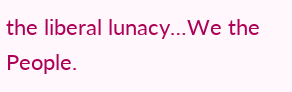the liberal lunacy…We the People.